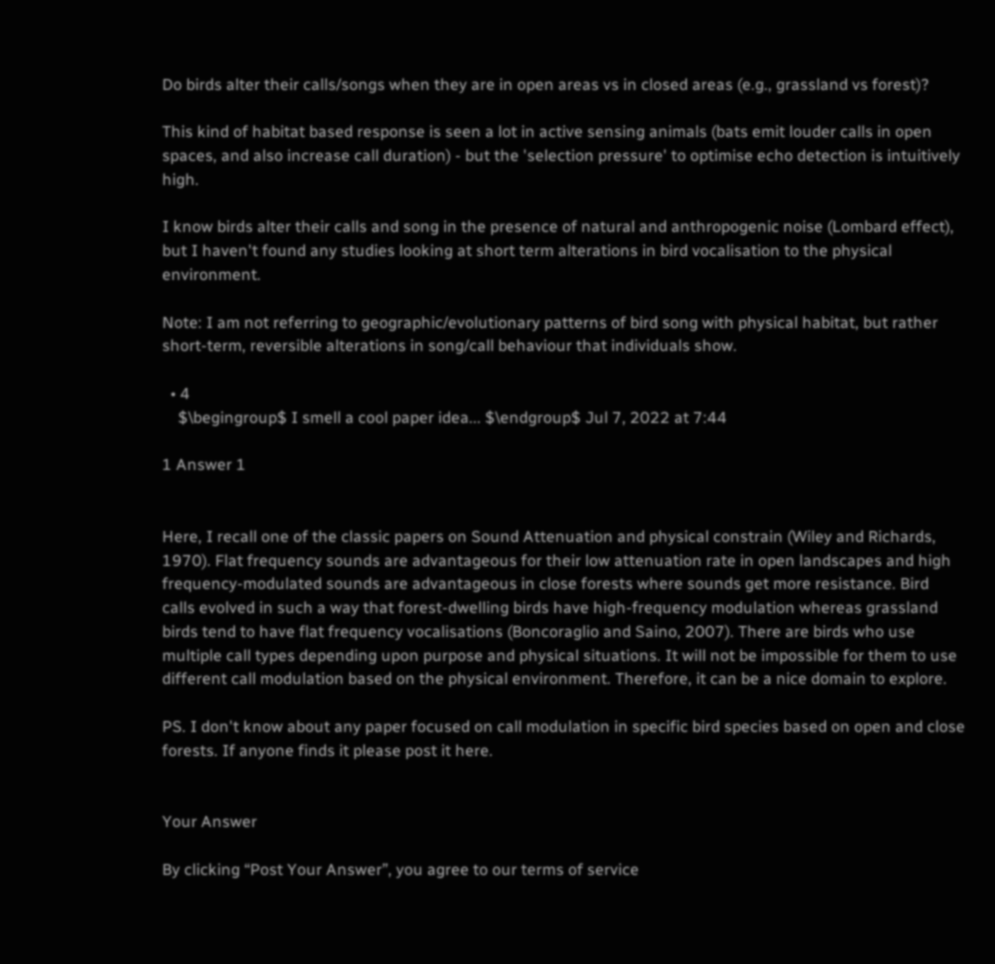Do birds alter their calls/songs when they are in open areas vs in closed areas (e.g., grassland vs forest)?

This kind of habitat based response is seen a lot in active sensing animals (bats emit louder calls in open spaces, and also increase call duration) - but the 'selection pressure' to optimise echo detection is intuitively high.

I know birds alter their calls and song in the presence of natural and anthropogenic noise (Lombard effect), but I haven't found any studies looking at short term alterations in bird vocalisation to the physical environment.

Note: I am not referring to geographic/evolutionary patterns of bird song with physical habitat, but rather short-term, reversible alterations in song/call behaviour that individuals show.

  • 4
    $\begingroup$ I smell a cool paper idea... $\endgroup$ Jul 7, 2022 at 7:44

1 Answer 1


Here, I recall one of the classic papers on Sound Attenuation and physical constrain (Wiley and Richards, 1970). Flat frequency sounds are advantageous for their low attenuation rate in open landscapes and high frequency-modulated sounds are advantageous in close forests where sounds get more resistance. Bird calls evolved in such a way that forest-dwelling birds have high-frequency modulation whereas grassland birds tend to have flat frequency vocalisations (Boncoraglio and Saino, 2007). There are birds who use multiple call types depending upon purpose and physical situations. It will not be impossible for them to use different call modulation based on the physical environment. Therefore, it can be a nice domain to explore.

PS. I don't know about any paper focused on call modulation in specific bird species based on open and close forests. If anyone finds it please post it here.


Your Answer

By clicking “Post Your Answer”, you agree to our terms of service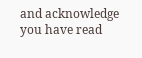and acknowledge you have read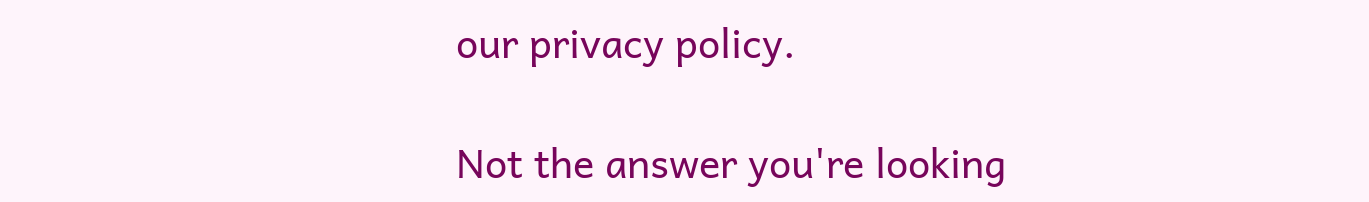our privacy policy.

Not the answer you're looking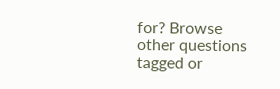for? Browse other questions tagged or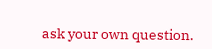ask your own question.